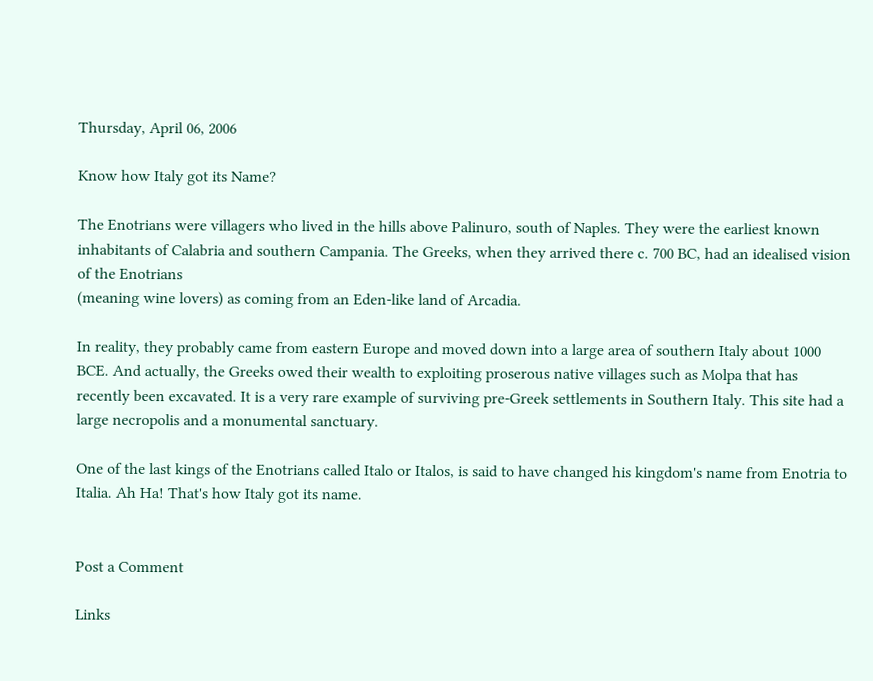Thursday, April 06, 2006

Know how Italy got its Name?

The Enotrians were villagers who lived in the hills above Palinuro, south of Naples. They were the earliest known inhabitants of Calabria and southern Campania. The Greeks, when they arrived there c. 700 BC, had an idealised vision of the Enotrians
(meaning wine lovers) as coming from an Eden-like land of Arcadia.

In reality, they probably came from eastern Europe and moved down into a large area of southern Italy about 1000 BCE. And actually, the Greeks owed their wealth to exploiting proserous native villages such as Molpa that has recently been excavated. It is a very rare example of surviving pre-Greek settlements in Southern Italy. This site had a large necropolis and a monumental sanctuary.

One of the last kings of the Enotrians called Italo or Italos, is said to have changed his kingdom's name from Enotria to Italia. Ah Ha! That's how Italy got its name.


Post a Comment

Links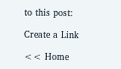to this post:

Create a Link

<< Home